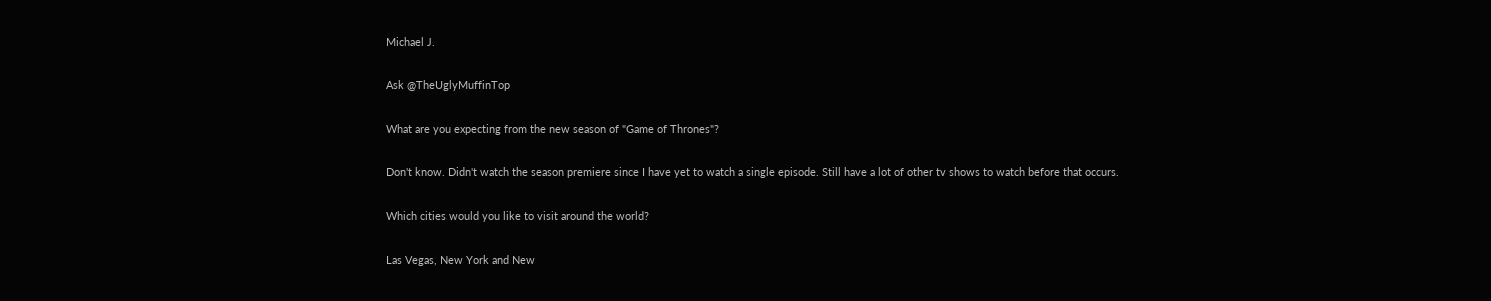Michael J.

Ask @TheUglyMuffinTop

What are you expecting from the new season of "Game of Thrones"?

Don't know. Didn't watch the season premiere since I have yet to watch a single episode. Still have a lot of other tv shows to watch before that occurs.

Which cities would you like to visit around the world?

Las Vegas, New York and New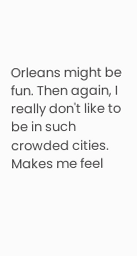Orleans might be fun. Then again, I really don't like to be in such crowded cities. Makes me feel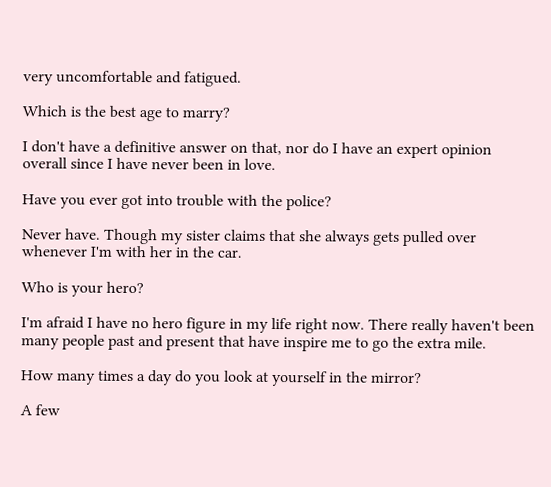very uncomfortable and fatigued.

Which is the best age to marry?

I don't have a definitive answer on that, nor do I have an expert opinion overall since I have never been in love.

Have you ever got into trouble with the police?

Never have. Though my sister claims that she always gets pulled over whenever I'm with her in the car.

Who is your hero?

I'm afraid I have no hero figure in my life right now. There really haven't been many people past and present that have inspire me to go the extra mile.

How many times a day do you look at yourself in the mirror?

A few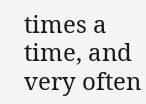times a time, and very often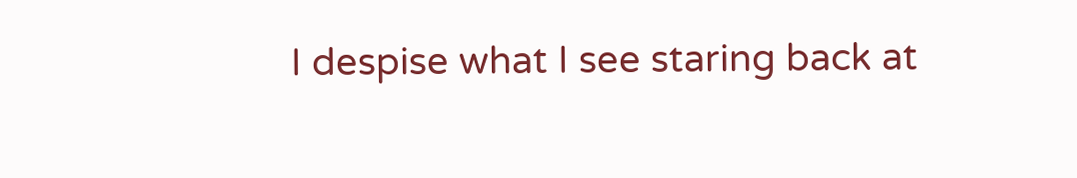I despise what I see staring back at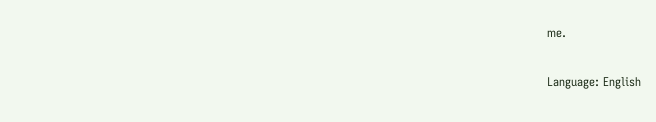me.

Language: English